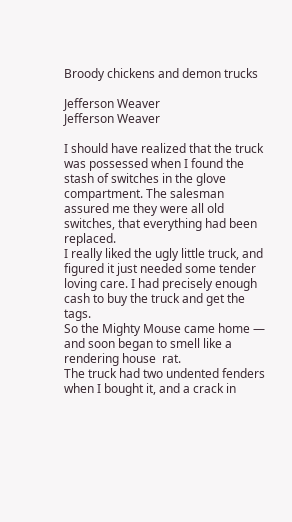Broody chickens and demon trucks

Jefferson Weaver
Jefferson Weaver

I should have realized that the truck was possessed when I found the stash of switches in the glove compartment. The salesman assured me they were all old switches, that everything had been replaced.
I really liked the ugly little truck, and figured it just needed some tender loving care. I had precisely enough cash to buy the truck and get the tags.
So the Mighty Mouse came home — and soon began to smell like a rendering house  rat.
The truck had two undented fenders when I bought it, and a crack in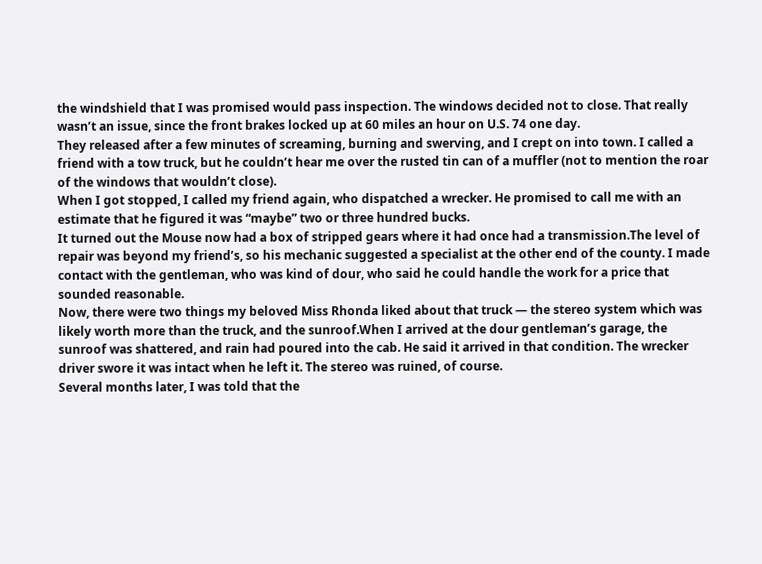the windshield that I was promised would pass inspection. The windows decided not to close. That really wasn’t an issue, since the front brakes locked up at 60 miles an hour on U.S. 74 one day.
They released after a few minutes of screaming, burning and swerving, and I crept on into town. I called a friend with a tow truck, but he couldn’t hear me over the rusted tin can of a muffler (not to mention the roar of the windows that wouldn’t close).
When I got stopped, I called my friend again, who dispatched a wrecker. He promised to call me with an estimate that he figured it was “maybe” two or three hundred bucks.
It turned out the Mouse now had a box of stripped gears where it had once had a transmission.The level of repair was beyond my friend’s, so his mechanic suggested a specialist at the other end of the county. I made contact with the gentleman, who was kind of dour, who said he could handle the work for a price that sounded reasonable.
Now, there were two things my beloved Miss Rhonda liked about that truck — the stereo system which was likely worth more than the truck, and the sunroof.When I arrived at the dour gentleman’s garage, the sunroof was shattered, and rain had poured into the cab. He said it arrived in that condition. The wrecker driver swore it was intact when he left it. The stereo was ruined, of course.
Several months later, I was told that the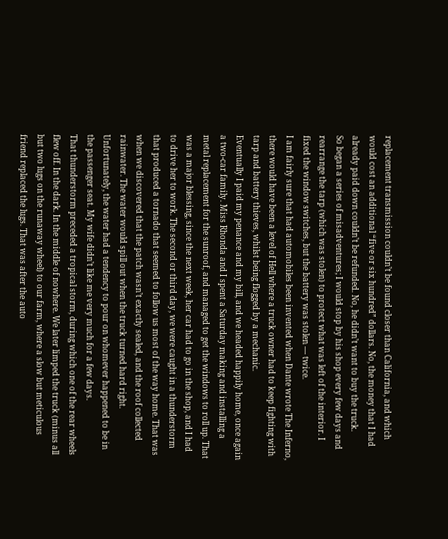replacement transmission couldn’t be found closer than California, and which would cost an additional “five or six hundred” dollars. No, the money that I had already paid down couldn’t be refunded. No, he didn’t want to buy the truck.
So began a series of misadventures; I would stop by his shop every few days and rearrange the tarp (which was stolen) to protect what was left of the interior. I fixed the window switches, but the battery was stolen — twice.
I am fairly sure that had automobiles been invented when Dante wrote The Inferno, there would have been a level of Hell where a truck owner had to keep fighting with tarp and battery thieves, whilst being flogged by a mechanic.
Eventually I paid my penance and my bill, and we headed happily home, once again a two-car family. Miss Rhonda and I spent a Saturday making and installing a metal replacement for the sunroof, and managed to get the windows to roll up. That was a major blessing, since the next week, her car had to go in the shop, and I had to drive her to work. The second or third day, we were caught in a thunderstorm that produced a tornado that seemed to follow us most of the way home. That was when we discovered that the patch wasn’t exactly sealed, and the roof collected rainwater. The water would spill out when the truck turned hard right.  Unfortunately, the water had a tendency to pour on whomever happened to be in the passenger seat. My wife didn’t like me very much for a few days.
That thunderstorm preceded a tropical storm, during which one of the rear wheels flew off. In the dark. In the middle of nowhere. We later limped the truck (minus all but two lugs on the runaway wheel) to our farm, where a slow but meticulous friend replaced the lugs. That was after the auto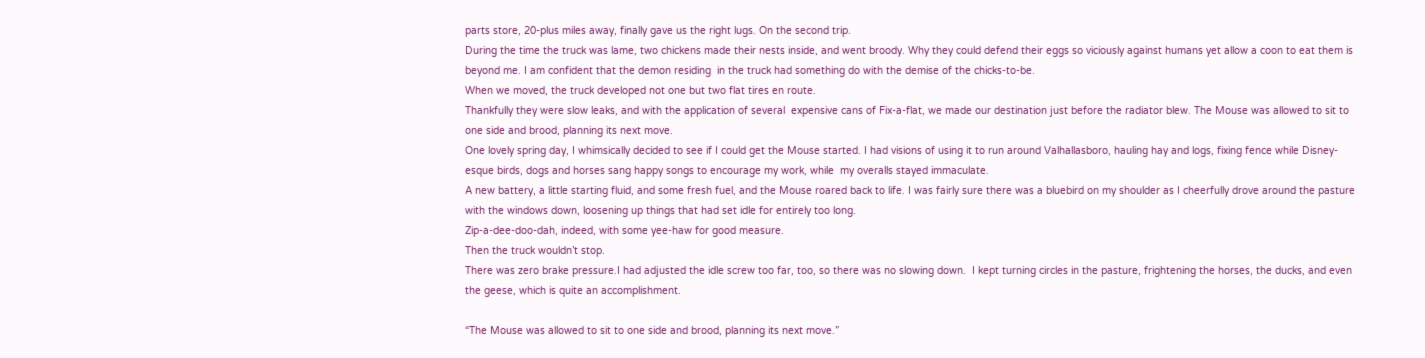parts store, 20-plus miles away, finally gave us the right lugs. On the second trip.
During the time the truck was lame, two chickens made their nests inside, and went broody. Why they could defend their eggs so viciously against humans yet allow a coon to eat them is beyond me. I am confident that the demon residing  in the truck had something do with the demise of the chicks-to-be.
When we moved, the truck developed not one but two flat tires en route.
Thankfully they were slow leaks, and with the application of several  expensive cans of Fix-a-flat, we made our destination just before the radiator blew. The Mouse was allowed to sit to one side and brood, planning its next move.
One lovely spring day, I whimsically decided to see if I could get the Mouse started. I had visions of using it to run around Valhallasboro, hauling hay and logs, fixing fence while Disney-esque birds, dogs and horses sang happy songs to encourage my work, while  my overalls stayed immaculate.
A new battery, a little starting fluid, and some fresh fuel, and the Mouse roared back to life. I was fairly sure there was a bluebird on my shoulder as I cheerfully drove around the pasture with the windows down, loosening up things that had set idle for entirely too long.
Zip-a-dee-doo-dah, indeed, with some yee-haw for good measure.
Then the truck wouldn’t stop.
There was zero brake pressure.I had adjusted the idle screw too far, too, so there was no slowing down.  I kept turning circles in the pasture, frightening the horses, the ducks, and even the geese, which is quite an accomplishment.

“The Mouse was allowed to sit to one side and brood, planning its next move.”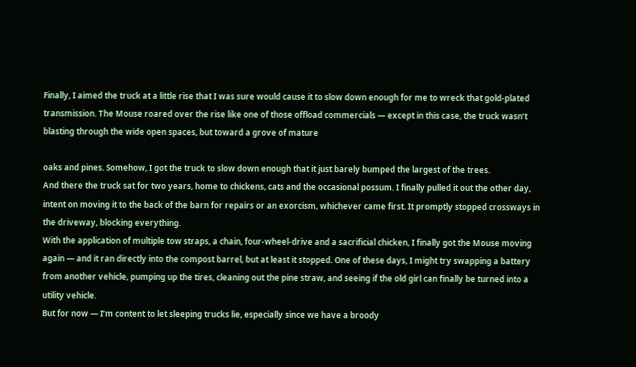Finally, I aimed the truck at a little rise that I was sure would cause it to slow down enough for me to wreck that gold-plated transmission. The Mouse roared over the rise like one of those offload commercials — except in this case, the truck wasn’t blasting through the wide open spaces, but toward a grove of mature

oaks and pines. Somehow, I got the truck to slow down enough that it just barely bumped the largest of the trees.
And there the truck sat for two years, home to chickens, cats and the occasional possum. I finally pulled it out the other day, intent on moving it to the back of the barn for repairs or an exorcism, whichever came first. It promptly stopped crossways in the driveway, blocking everything.
With the application of multiple tow straps, a chain, four-wheel-drive and a sacrificial chicken, I finally got the Mouse moving again — and it ran directly into the compost barrel, but at least it stopped. One of these days, I might try swapping a battery from another vehicle, pumping up the tires, cleaning out the pine straw, and seeing if the old girl can finally be turned into a utility vehicle.
But for now — I’m content to let sleeping trucks lie, especially since we have a broody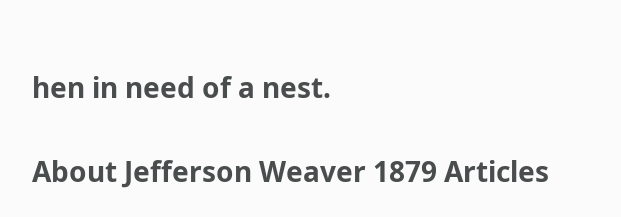hen in need of a nest.

About Jefferson Weaver 1879 Articles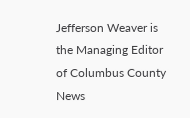Jefferson Weaver is the Managing Editor of Columbus County News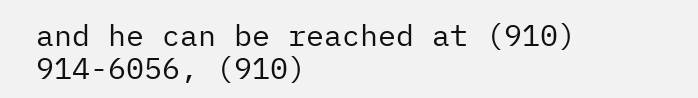and he can be reached at (910) 914-6056, (910)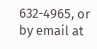632-4965, or by email at